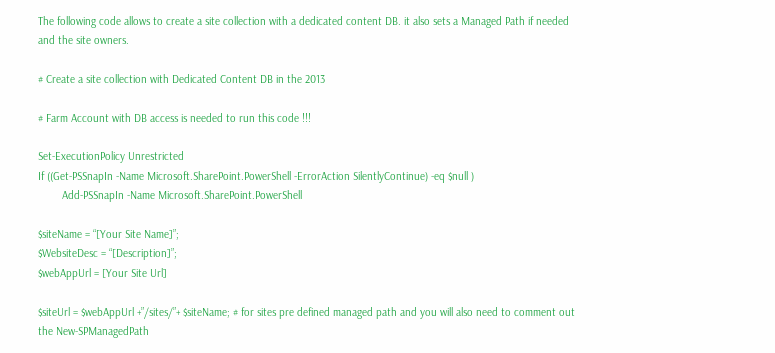The following code allows to create a site collection with a dedicated content DB. it also sets a Managed Path if needed and the site owners.

# Create a site collection with Dedicated Content DB in the 2013

# Farm Account with DB access is needed to run this code !!!

Set-ExecutionPolicy Unrestricted
If ((Get-PSSnapIn -Name Microsoft.SharePoint.PowerShell -ErrorAction SilentlyContinue) -eq $null )
        Add-PSSnapIn -Name Microsoft.SharePoint.PowerShell

$siteName = “[Your Site Name]”;
$WebsiteDesc = “[Description]”;
$webAppUrl = [Your Site Url]

$siteUrl = $webAppUrl +”/sites/”+ $siteName; # for sites pre defined managed path and you will also need to comment out the New-SPManagedPath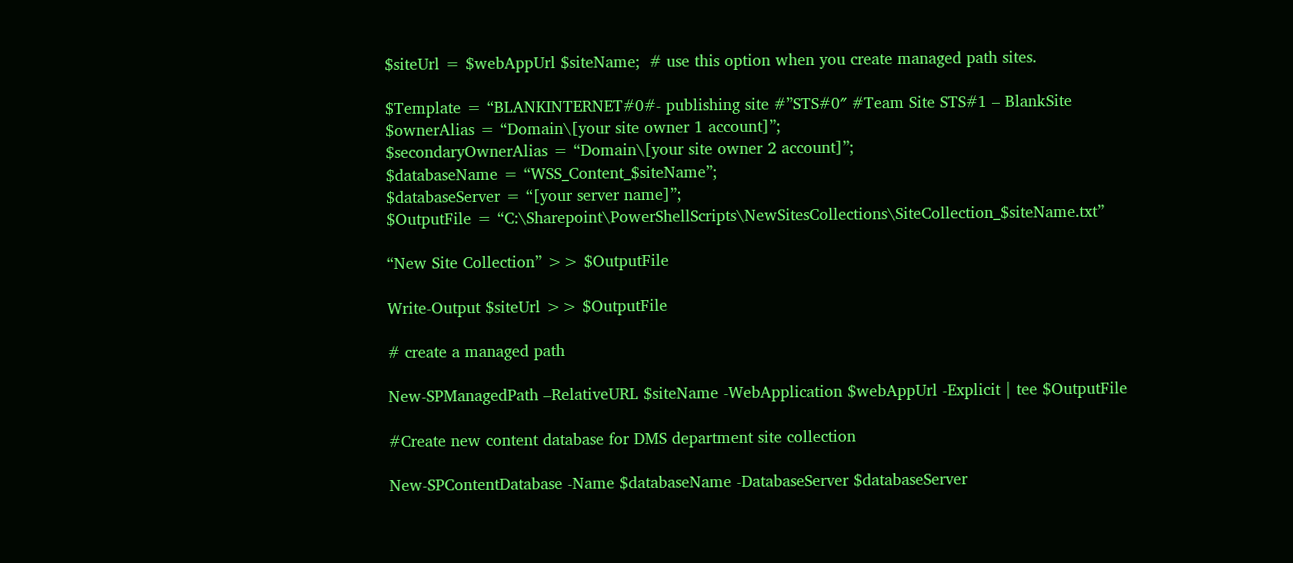$siteUrl = $webAppUrl $siteName;  # use this option when you create managed path sites.

$Template = “BLANKINTERNET#0#- publishing site #”STS#0″ #Team Site STS#1 – BlankSite
$ownerAlias = “Domain\[your site owner 1 account]”;
$secondaryOwnerAlias = “Domain\[your site owner 2 account]”;
$databaseName = “WSS_Content_$siteName”;
$databaseServer = “[your server name]”;
$OutputFile = “C:\Sharepoint\PowerShellScripts\NewSitesCollections\SiteCollection_$siteName.txt”

“New Site Collection” >> $OutputFile

Write-Output $siteUrl >> $OutputFile

# create a managed path

New-SPManagedPath –RelativeURL $siteName -WebApplication $webAppUrl -Explicit | tee $OutputFile

#Create new content database for DMS department site collection

New-SPContentDatabase -Name $databaseName -DatabaseServer $databaseServer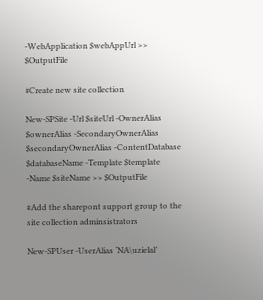-WebApplication $webAppUrl >> $OutputFile

#Create new site collection

New-SPSite -Url $siteUrl -OwnerAlias $ownerAlias -SecondaryOwnerAlias $secondaryOwnerAlias -ContentDatabase $databaseName -Template $template -Name $siteName >> $OutputFile

#Add the sharepont support group to the site collection adminsistrators

New-SPUser -UserAlias ‘NA\uzielal’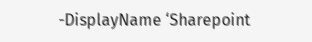-DisplayName ‘Sharepoint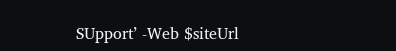SUpport’ -Web $siteUrl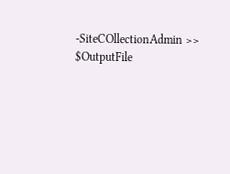-SiteCOllectionAdmin >> $OutputFile